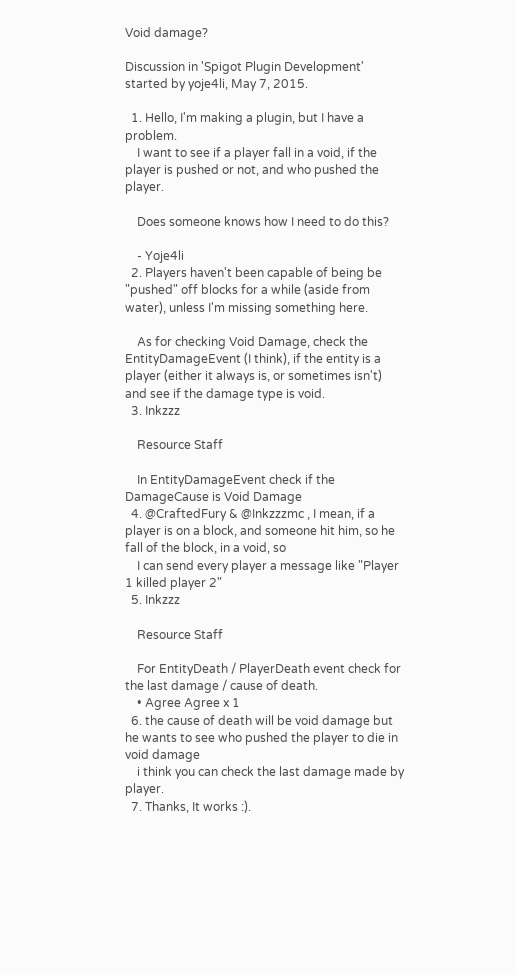Void damage?

Discussion in 'Spigot Plugin Development' started by yoje4li, May 7, 2015.

  1. Hello, I'm making a plugin, but I have a problem.
    I want to see if a player fall in a void, if the player is pushed or not, and who pushed the player.

    Does someone knows how I need to do this?

    - Yoje4li
  2. Players haven't been capable of being be "pushed" off blocks for a while (aside from water), unless I'm missing something here.

    As for checking Void Damage, check the EntityDamageEvent (I think), if the entity is a player (either it always is, or sometimes isn't) and see if the damage type is void.
  3. Inkzzz

    Resource Staff

    In EntityDamageEvent check if the DamageCause is Void Damage
  4. @CraftedFury & @Inkzzzmc , I mean, if a player is on a block, and someone hit him, so he fall of the block, in a void, so
    I can send every player a message like "Player 1 killed player 2"
  5. Inkzzz

    Resource Staff

    For EntityDeath / PlayerDeath event check for the last damage / cause of death.
    • Agree Agree x 1
  6. the cause of death will be void damage but he wants to see who pushed the player to die in void damage
    i think you can check the last damage made by player.
  7. Thanks, It works :).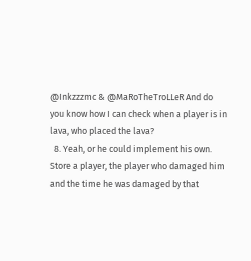@Inkzzzmc & @MaRoTheTroLLeR And do you know how I can check when a player is in lava, who placed the lava?
  8. Yeah, or he could implement his own. Store a player, the player who damaged him and the time he was damaged by that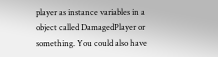player as instance variables in a object called DamagedPlayer or something. You could also have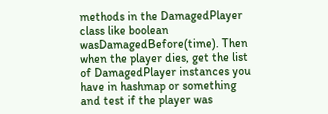methods in the DamagedPlayer class like boolean wasDamagedBefore(time). Then when the player dies, get the list of DamagedPlayer instances you have in hashmap or something and test if the player was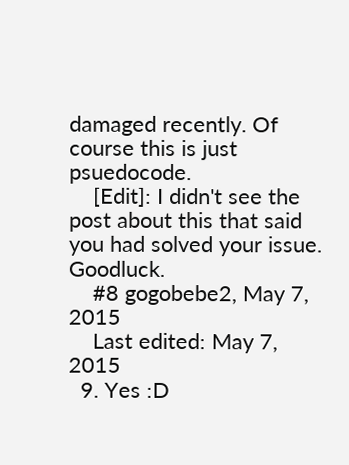damaged recently. Of course this is just psuedocode.
    [Edit]: I didn't see the post about this that said you had solved your issue. Goodluck.
    #8 gogobebe2, May 7, 2015
    Last edited: May 7, 2015
  9. Yes :D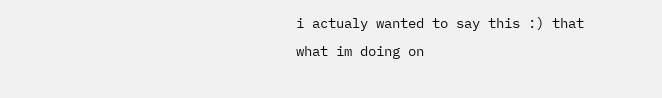i actualy wanted to say this :) that what im doing on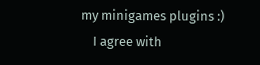my minigames plugins :)
    I agree with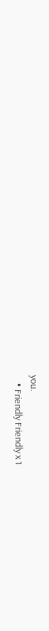you.
    • Friendly Friendly x 1